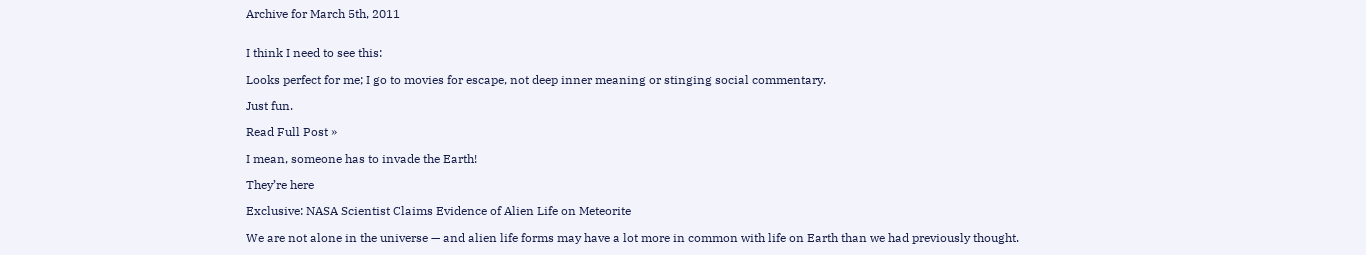Archive for March 5th, 2011


I think I need to see this:

Looks perfect for me; I go to movies for escape, not deep inner meaning or stinging social commentary.

Just fun.

Read Full Post »

I mean, someone has to invade the Earth!

They’re here

Exclusive: NASA Scientist Claims Evidence of Alien Life on Meteorite

We are not alone in the universe — and alien life forms may have a lot more in common with life on Earth than we had previously thought.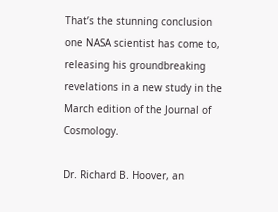That’s the stunning conclusion one NASA scientist has come to, releasing his groundbreaking revelations in a new study in the March edition of the Journal of Cosmology.

Dr. Richard B. Hoover, an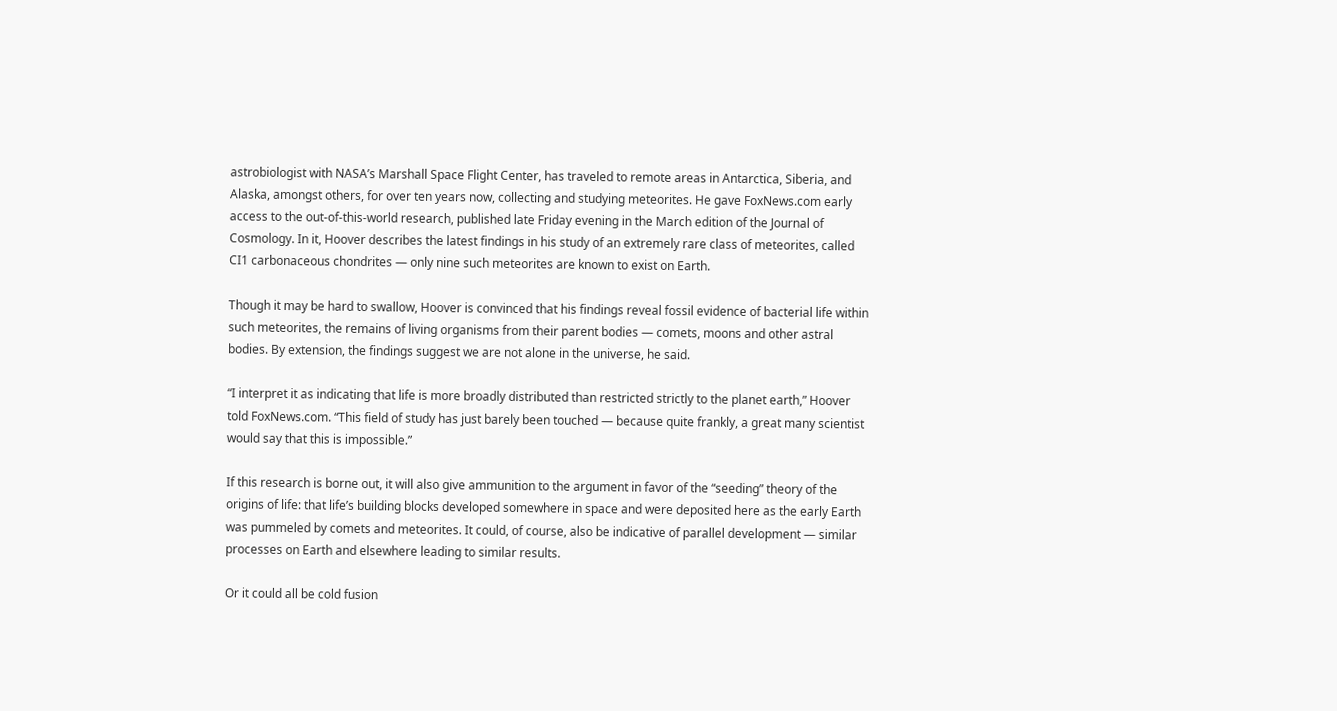astrobiologist with NASA’s Marshall Space Flight Center, has traveled to remote areas in Antarctica, Siberia, and Alaska, amongst others, for over ten years now, collecting and studying meteorites. He gave FoxNews.com early access to the out-of-this-world research, published late Friday evening in the March edition of the Journal of Cosmology. In it, Hoover describes the latest findings in his study of an extremely rare class of meteorites, called CI1 carbonaceous chondrites — only nine such meteorites are known to exist on Earth.

Though it may be hard to swallow, Hoover is convinced that his findings reveal fossil evidence of bacterial life within such meteorites, the remains of living organisms from their parent bodies — comets, moons and other astral bodies. By extension, the findings suggest we are not alone in the universe, he said.

“I interpret it as indicating that life is more broadly distributed than restricted strictly to the planet earth,” Hoover told FoxNews.com. “This field of study has just barely been touched — because quite frankly, a great many scientist would say that this is impossible.”

If this research is borne out, it will also give ammunition to the argument in favor of the “seeding” theory of the origins of life: that life’s building blocks developed somewhere in space and were deposited here as the early Earth was pummeled by comets and meteorites. It could, of course, also be indicative of parallel development — similar processes on Earth and elsewhere leading to similar results.

Or it could all be cold fusion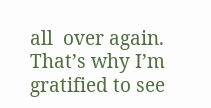all  over again. That’s why I’m gratified to see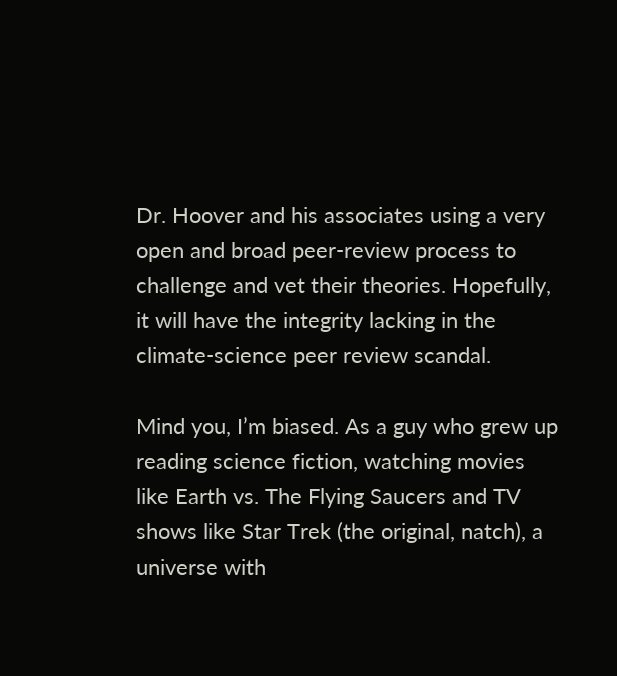Dr. Hoover and his associates using a very open and broad peer-review process to challenge and vet their theories. Hopefully, it will have the integrity lacking in the climate-science peer review scandal.

Mind you, I’m biased. As a guy who grew up reading science fiction, watching movies like Earth vs. The Flying Saucers and TV shows like Star Trek (the original, natch), a universe with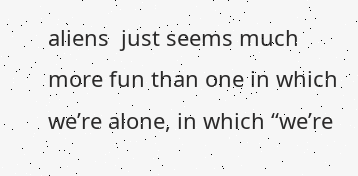aliens  just seems much more fun than one in which we’re alone, in which “we’re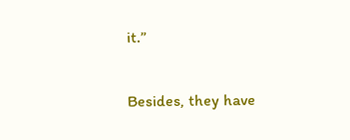it.”

Besides, they have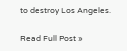to destroy Los Angeles.

Read Full Post »